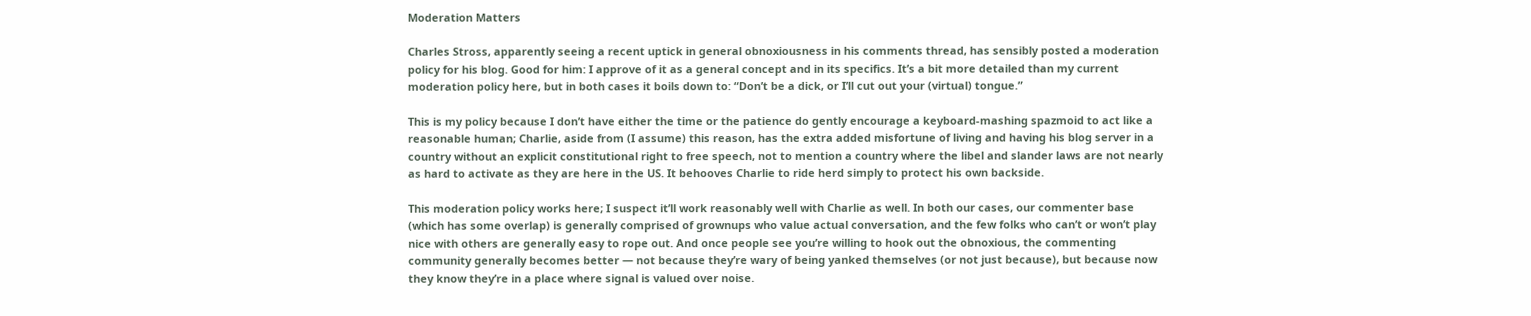Moderation Matters

Charles Stross, apparently seeing a recent uptick in general obnoxiousness in his comments thread, has sensibly posted a moderation policy for his blog. Good for him: I approve of it as a general concept and in its specifics. It’s a bit more detailed than my current moderation policy here, but in both cases it boils down to: “Don’t be a dick, or I’ll cut out your (virtual) tongue.”

This is my policy because I don’t have either the time or the patience do gently encourage a keyboard-mashing spazmoid to act like a reasonable human; Charlie, aside from (I assume) this reason, has the extra added misfortune of living and having his blog server in a country without an explicit constitutional right to free speech, not to mention a country where the libel and slander laws are not nearly as hard to activate as they are here in the US. It behooves Charlie to ride herd simply to protect his own backside.

This moderation policy works here; I suspect it’ll work reasonably well with Charlie as well. In both our cases, our commenter base (which has some overlap) is generally comprised of grownups who value actual conversation, and the few folks who can’t or won’t play nice with others are generally easy to rope out. And once people see you’re willing to hook out the obnoxious, the commenting community generally becomes better — not because they’re wary of being yanked themselves (or not just because), but because now they know they’re in a place where signal is valued over noise.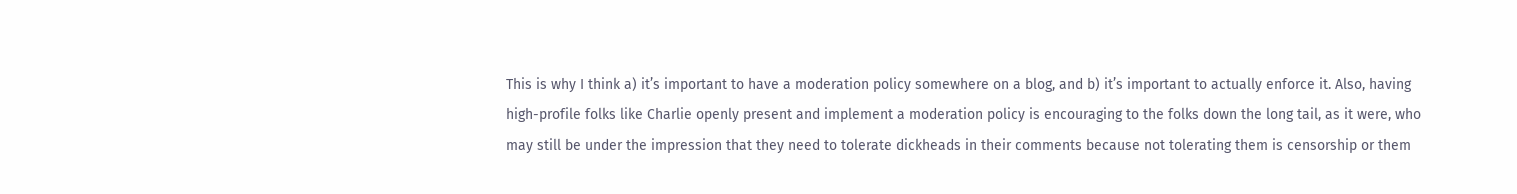This is why I think a) it’s important to have a moderation policy somewhere on a blog, and b) it’s important to actually enforce it. Also, having high-profile folks like Charlie openly present and implement a moderation policy is encouraging to the folks down the long tail, as it were, who may still be under the impression that they need to tolerate dickheads in their comments because not tolerating them is censorship or them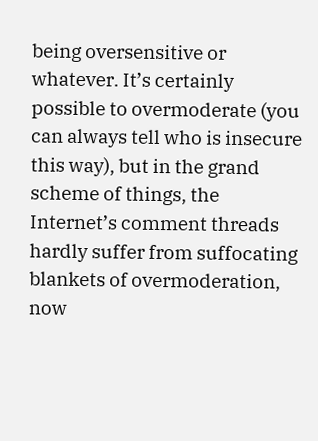being oversensitive or whatever. It’s certainly possible to overmoderate (you can always tell who is insecure this way), but in the grand scheme of things, the Internet’s comment threads hardly suffer from suffocating blankets of overmoderation, now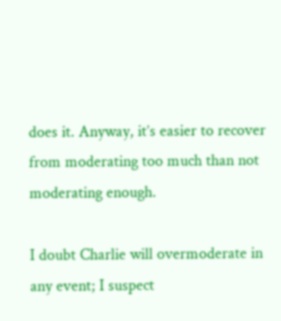does it. Anyway, it’s easier to recover from moderating too much than not moderating enough.

I doubt Charlie will overmoderate in any event; I suspect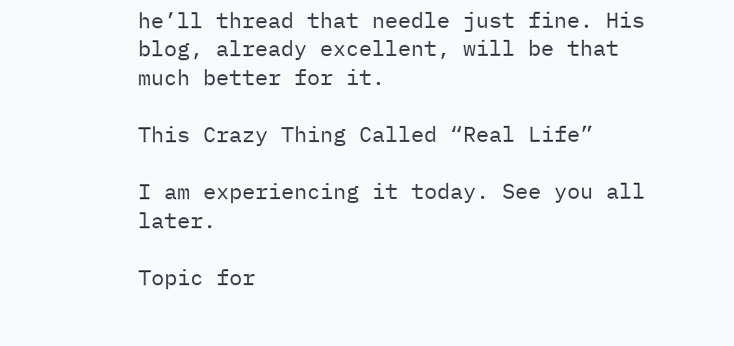he’ll thread that needle just fine. His blog, already excellent, will be that much better for it.

This Crazy Thing Called “Real Life”

I am experiencing it today. See you all later.

Topic for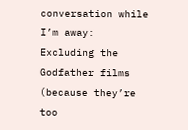conversation while I’m away: Excluding the Godfather films (because they’re too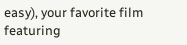easy), your favorite film featuring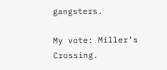gangsters.

My vote: Miller’s Crossing.